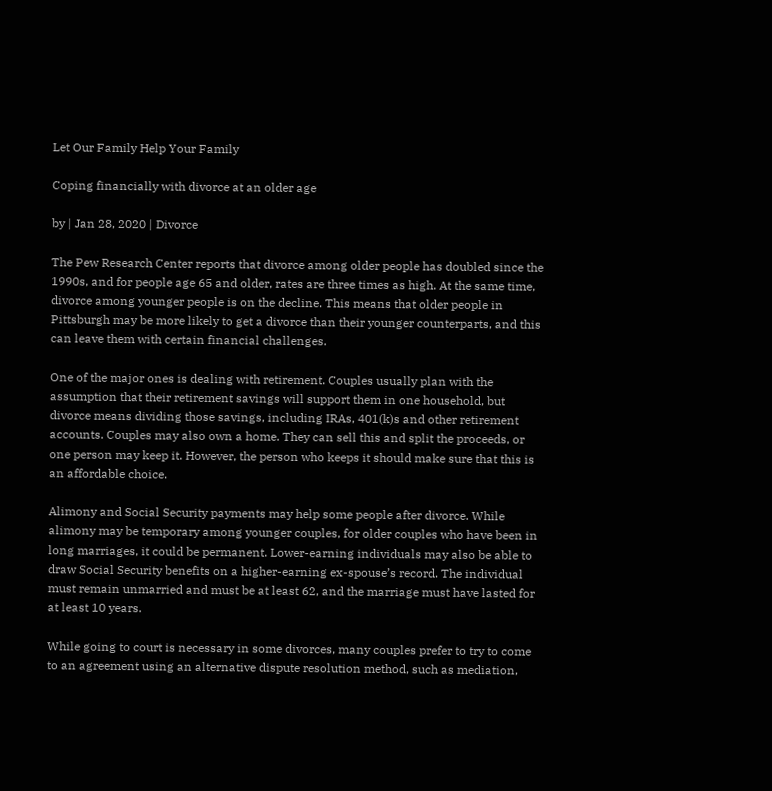Let Our Family Help Your Family

Coping financially with divorce at an older age

by | Jan 28, 2020 | Divorce

The Pew Research Center reports that divorce among older people has doubled since the 1990s, and for people age 65 and older, rates are three times as high. At the same time, divorce among younger people is on the decline. This means that older people in Pittsburgh may be more likely to get a divorce than their younger counterparts, and this can leave them with certain financial challenges.

One of the major ones is dealing with retirement. Couples usually plan with the assumption that their retirement savings will support them in one household, but divorce means dividing those savings, including IRAs, 401(k)s and other retirement accounts. Couples may also own a home. They can sell this and split the proceeds, or one person may keep it. However, the person who keeps it should make sure that this is an affordable choice.

Alimony and Social Security payments may help some people after divorce. While alimony may be temporary among younger couples, for older couples who have been in long marriages, it could be permanent. Lower-earning individuals may also be able to draw Social Security benefits on a higher-earning ex-spouse’s record. The individual must remain unmarried and must be at least 62, and the marriage must have lasted for at least 10 years.

While going to court is necessary in some divorces, many couples prefer to try to come to an agreement using an alternative dispute resolution method, such as mediation,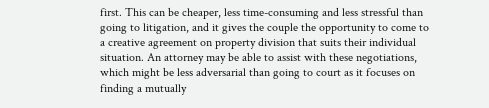first. This can be cheaper, less time-consuming and less stressful than going to litigation, and it gives the couple the opportunity to come to a creative agreement on property division that suits their individual situation. An attorney may be able to assist with these negotiations, which might be less adversarial than going to court as it focuses on finding a mutually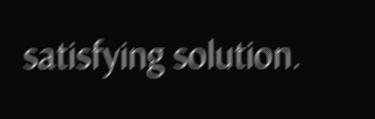satisfying solution.